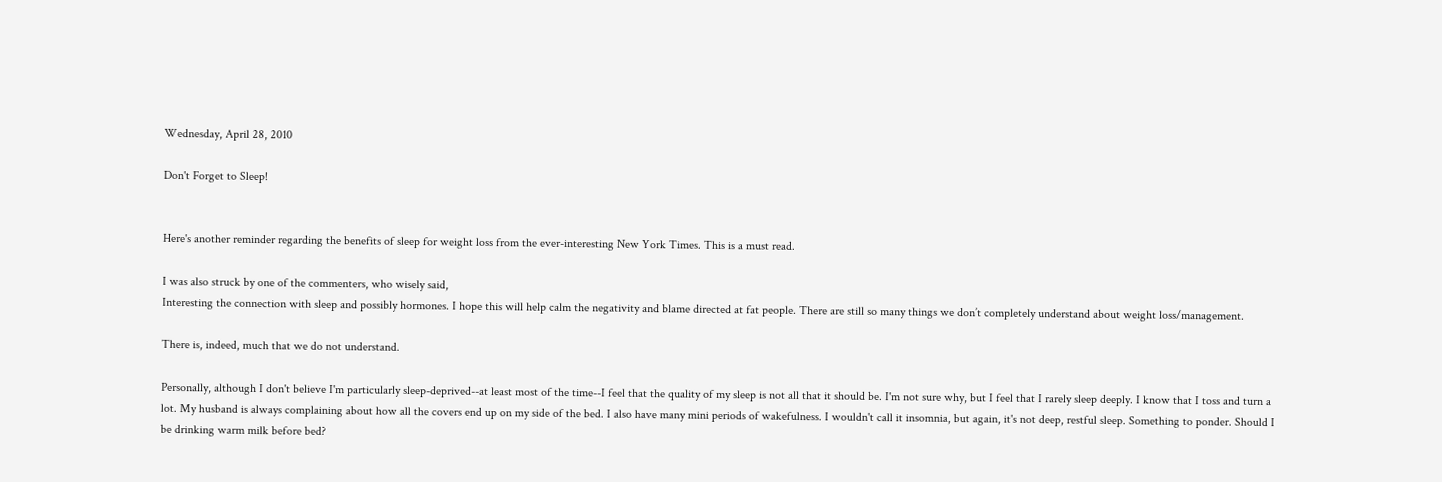Wednesday, April 28, 2010

Don't Forget to Sleep!


Here's another reminder regarding the benefits of sleep for weight loss from the ever-interesting New York Times. This is a must read.

I was also struck by one of the commenters, who wisely said,
Interesting the connection with sleep and possibly hormones. I hope this will help calm the negativity and blame directed at fat people. There are still so many things we don’t completely understand about weight loss/management.

There is, indeed, much that we do not understand.

Personally, although I don't believe I'm particularly sleep-deprived--at least most of the time--I feel that the quality of my sleep is not all that it should be. I'm not sure why, but I feel that I rarely sleep deeply. I know that I toss and turn a lot. My husband is always complaining about how all the covers end up on my side of the bed. I also have many mini periods of wakefulness. I wouldn't call it insomnia, but again, it's not deep, restful sleep. Something to ponder. Should I be drinking warm milk before bed?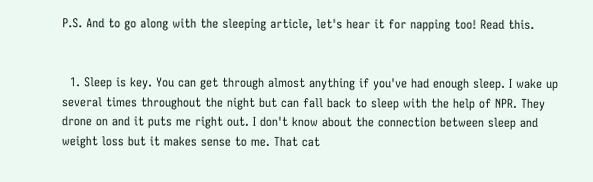P.S. And to go along with the sleeping article, let's hear it for napping too! Read this.


  1. Sleep is key. You can get through almost anything if you've had enough sleep. I wake up several times throughout the night but can fall back to sleep with the help of NPR. They drone on and it puts me right out. I don't know about the connection between sleep and weight loss but it makes sense to me. That cat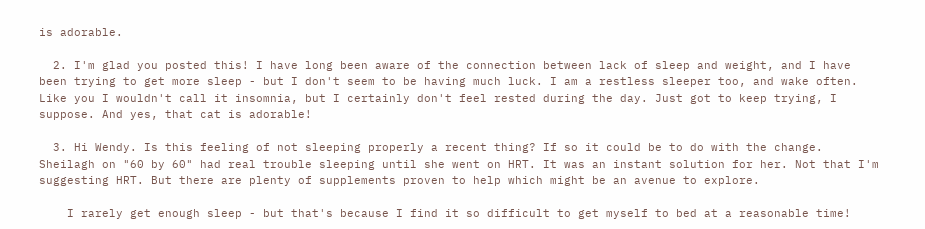is adorable.

  2. I'm glad you posted this! I have long been aware of the connection between lack of sleep and weight, and I have been trying to get more sleep - but I don't seem to be having much luck. I am a restless sleeper too, and wake often. Like you I wouldn't call it insomnia, but I certainly don't feel rested during the day. Just got to keep trying, I suppose. And yes, that cat is adorable!

  3. Hi Wendy. Is this feeling of not sleeping properly a recent thing? If so it could be to do with the change. Sheilagh on "60 by 60" had real trouble sleeping until she went on HRT. It was an instant solution for her. Not that I'm suggesting HRT. But there are plenty of supplements proven to help which might be an avenue to explore.

    I rarely get enough sleep - but that's because I find it so difficult to get myself to bed at a reasonable time!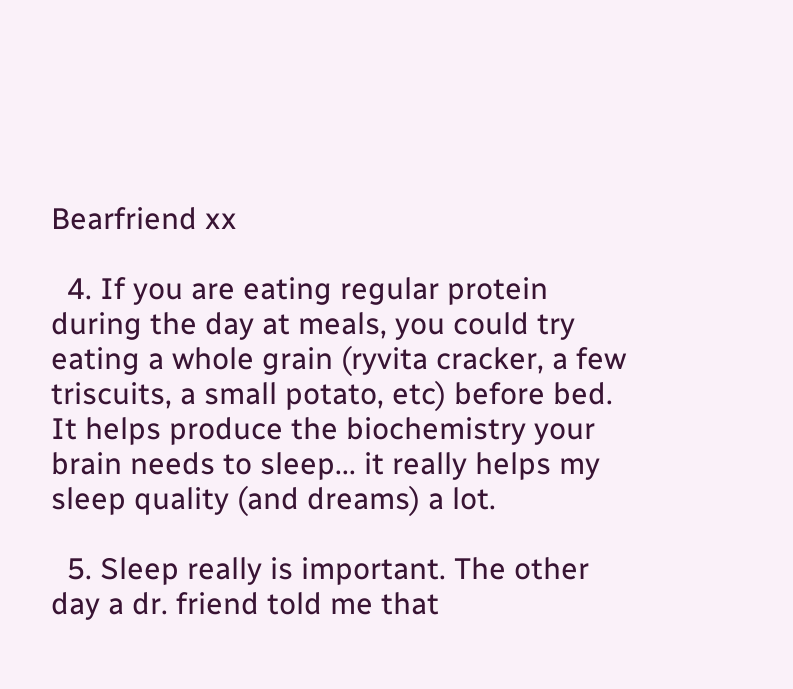Bearfriend xx

  4. If you are eating regular protein during the day at meals, you could try eating a whole grain (ryvita cracker, a few triscuits, a small potato, etc) before bed. It helps produce the biochemistry your brain needs to sleep... it really helps my sleep quality (and dreams) a lot.

  5. Sleep really is important. The other day a dr. friend told me that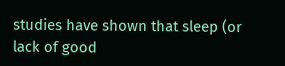studies have shown that sleep (or lack of good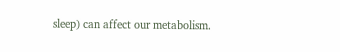sleep) can affect our metabolism.